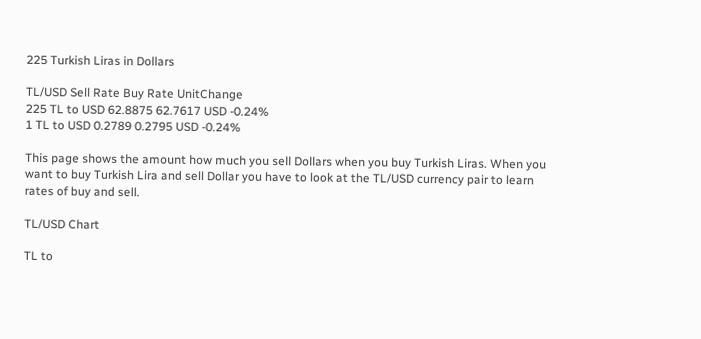225 Turkish Liras in Dollars

TL/USD Sell Rate Buy Rate UnitChange
225 TL to USD 62.8875 62.7617 USD -0.24%
1 TL to USD 0.2789 0.2795 USD -0.24%

This page shows the amount how much you sell Dollars when you buy Turkish Liras. When you want to buy Turkish Lira and sell Dollar you have to look at the TL/USD currency pair to learn rates of buy and sell.

TL/USD Chart

TL to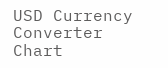USD Currency Converter Chart